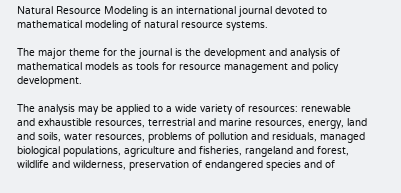Natural Resource Modeling is an international journal devoted to mathematical modeling of natural resource systems.

The major theme for the journal is the development and analysis of mathematical models as tools for resource management and policy development.

The analysis may be applied to a wide variety of resources: renewable and exhaustible resources, terrestrial and marine resources, energy, land and soils, water resources, problems of pollution and residuals, managed biological populations, agriculture and fisheries, rangeland and forest, wildlife and wilderness, preservation of endangered species and of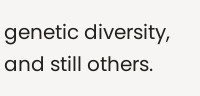genetic diversity, and still others.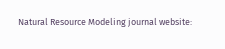Natural Resource Modeling journal website: